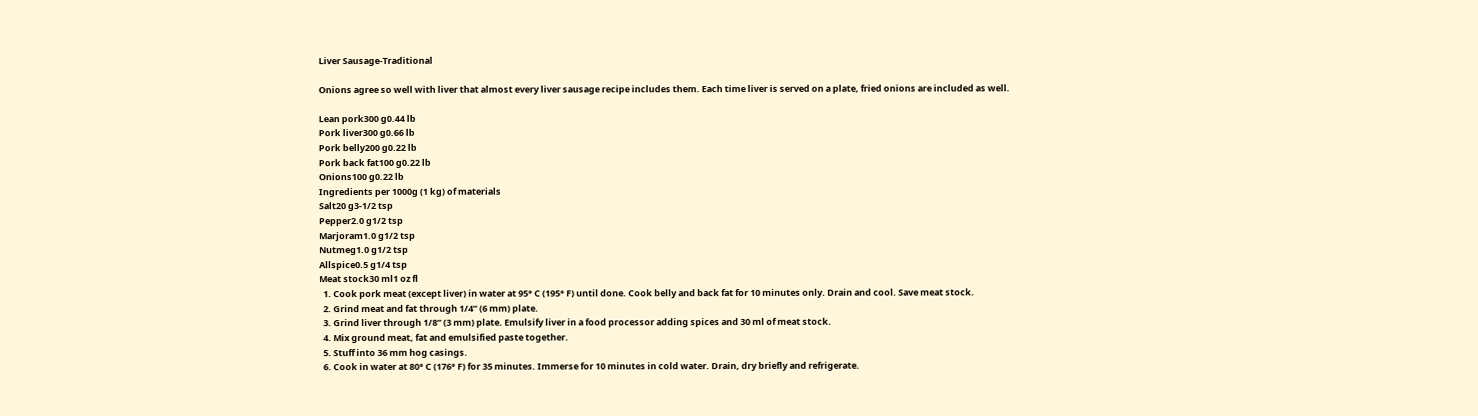Liver Sausage-Traditional

Onions agree so well with liver that almost every liver sausage recipe includes them. Each time liver is served on a plate, fried onions are included as well.

Lean pork300 g0.44 lb
Pork liver300 g0.66 lb
Pork belly200 g0.22 lb
Pork back fat100 g0.22 lb
Onions100 g0.22 lb
Ingredients per 1000g (1 kg) of materials
Salt20 g3-1/2 tsp
Pepper2.0 g1/2 tsp
Marjoram1.0 g1/2 tsp
Nutmeg1.0 g1/2 tsp
Allspice0.5 g1/4 tsp
Meat stock30 ml1 oz fl
  1. Cook pork meat (except liver) in water at 95° C (195° F) until done. Cook belly and back fat for 10 minutes only. Drain and cool. Save meat stock.
  2. Grind meat and fat through 1/4” (6 mm) plate.
  3. Grind liver through 1/8” (3 mm) plate. Emulsify liver in a food processor adding spices and 30 ml of meat stock.
  4. Mix ground meat, fat and emulsified paste together.
  5. Stuff into 36 mm hog casings.
  6. Cook in water at 80° C (176° F) for 35 minutes. Immerse for 10 minutes in cold water. Drain, dry briefly and refrigerate.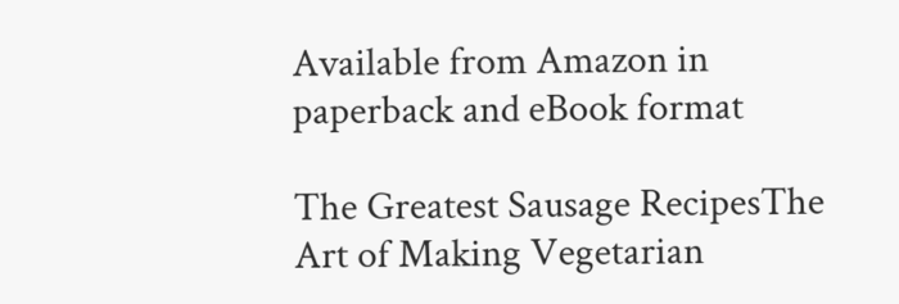Available from Amazon in paperback and eBook format

The Greatest Sausage RecipesThe Art of Making Vegetarian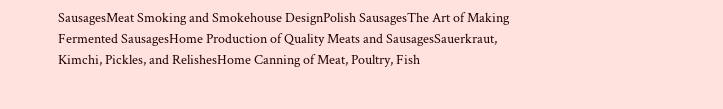SausagesMeat Smoking and Smokehouse DesignPolish SausagesThe Art of Making Fermented SausagesHome Production of Quality Meats and SausagesSauerkraut, Kimchi, Pickles, and RelishesHome Canning of Meat, Poultry, Fish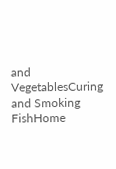and VegetablesCuring and Smoking FishHome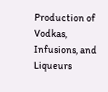Production of Vodkas, Infusions, and Liqueurs